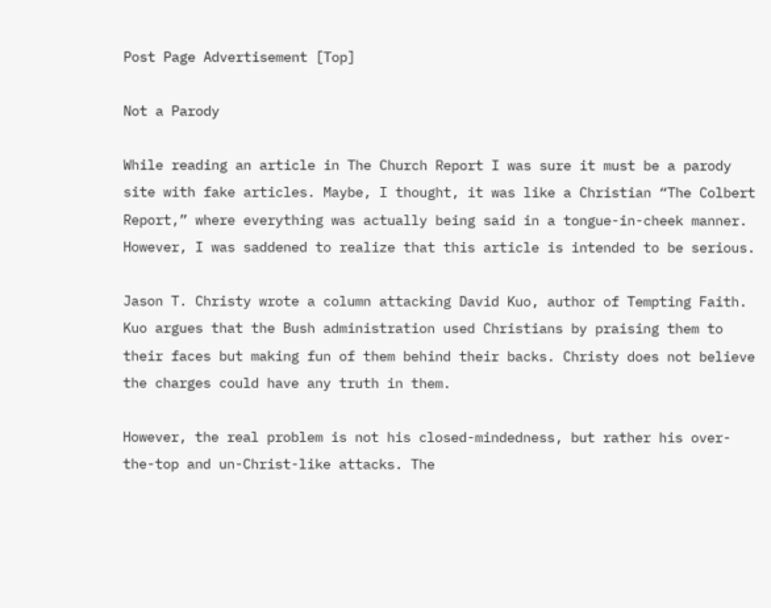Post Page Advertisement [Top]

Not a Parody

While reading an article in The Church Report I was sure it must be a parody site with fake articles. Maybe, I thought, it was like a Christian “The Colbert Report,” where everything was actually being said in a tongue-in-cheek manner. However, I was saddened to realize that this article is intended to be serious.

Jason T. Christy wrote a column attacking David Kuo, author of Tempting Faith. Kuo argues that the Bush administration used Christians by praising them to their faces but making fun of them behind their backs. Christy does not believe the charges could have any truth in them.

However, the real problem is not his closed-mindedness, but rather his over-the-top and un-Christ-like attacks. The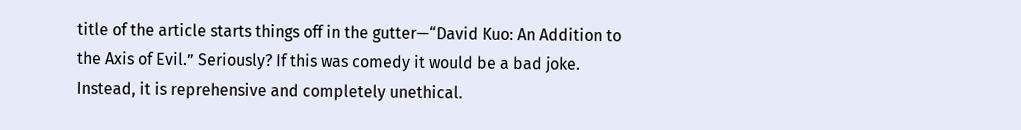title of the article starts things off in the gutter—“David Kuo: An Addition to the Axis of Evil.” Seriously? If this was comedy it would be a bad joke. Instead, it is reprehensive and completely unethical.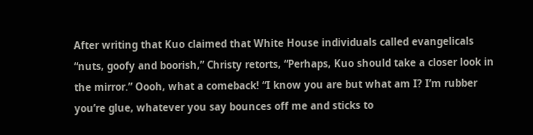After writing that Kuo claimed that White House individuals called evangelicals “nuts, goofy and boorish,” Christy retorts, “Perhaps, Kuo should take a closer look in the mirror.” Oooh, what a comeback! “I know you are but what am I? I’m rubber you’re glue, whatever you say bounces off me and sticks to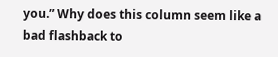you.” Why does this column seem like a bad flashback to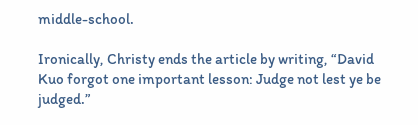middle-school.

Ironically, Christy ends the article by writing, “David Kuo forgot one important lesson: Judge not lest ye be judged.”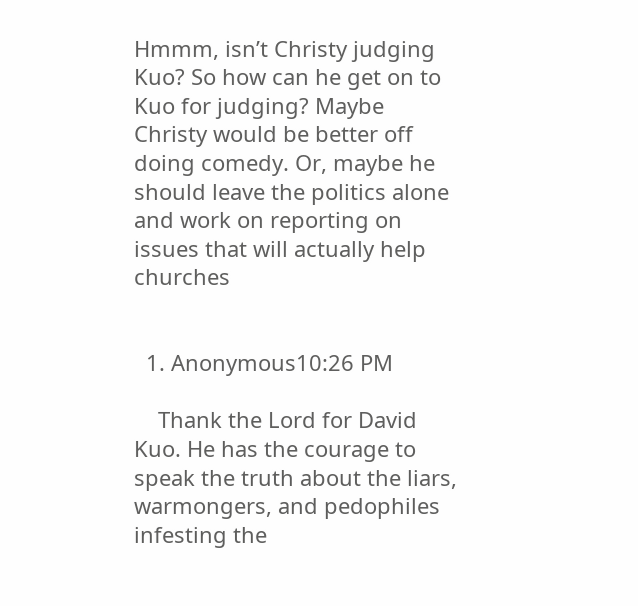Hmmm, isn’t Christy judging Kuo? So how can he get on to Kuo for judging? Maybe Christy would be better off doing comedy. Or, maybe he should leave the politics alone and work on reporting on issues that will actually help churches


  1. Anonymous10:26 PM

    Thank the Lord for David Kuo. He has the courage to speak the truth about the liars, warmongers, and pedophiles infesting the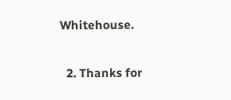Whitehouse.

  2. Thanks for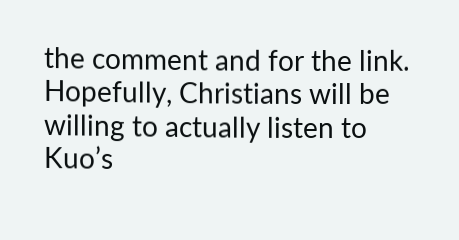the comment and for the link. Hopefully, Christians will be willing to actually listen to Kuo’s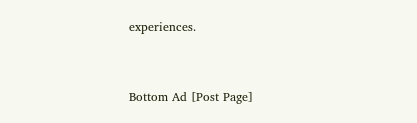experiences.


Bottom Ad [Post Page]